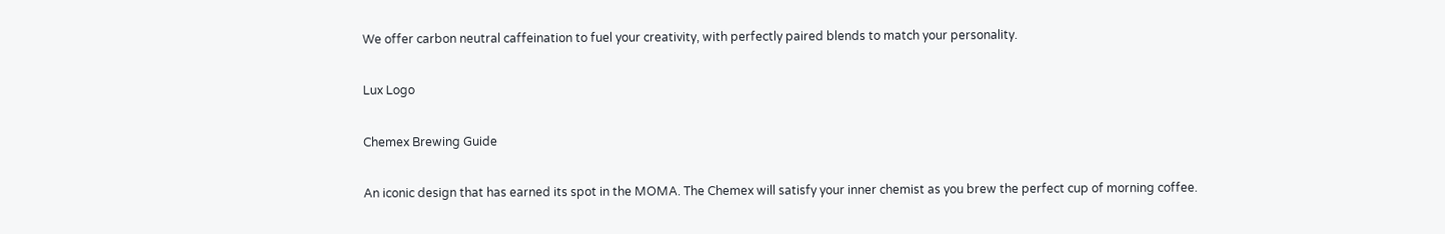We offer carbon neutral caffeination to fuel your creativity, with perfectly paired blends to match your personality.

Lux Logo

Chemex Brewing Guide

An iconic design that has earned its spot in the MOMA. The Chemex will satisfy your inner chemist as you brew the perfect cup of morning coffee.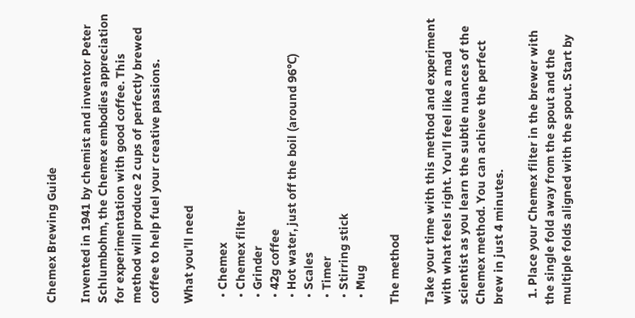Chemex Brewing Guide

Invented in 1941 by chemist and inventor Peter Schlumbohm, the Chemex embodies appreciation for experimentation with good coffee. This method will produce 2 cups of perfectly brewed coffee to help fuel your creative passions.

What you’ll need

  • Chemex
  • Chemex filter
  • Grinder
  • 42g coffee
  • Hot water, just off the boil (around 96℃)
  • Scales
  • Timer
  • Stirring stick
  • Mug

The method

Take your time with this method and experiment with what feels right. You’ll feel like a mad scientist as you learn the subtle nuances of the Chemex method. You can achieve the perfect brew in just 4 minutes.

  1. Place your Chemex filter in the brewer with the single fold away from the spout and the multiple folds aligned with the spout. Start by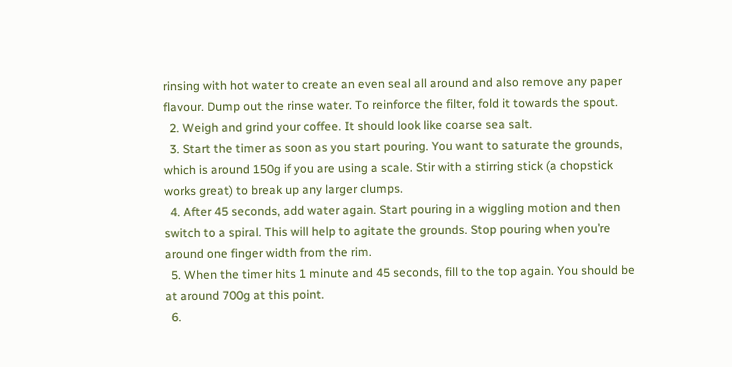rinsing with hot water to create an even seal all around and also remove any paper flavour. Dump out the rinse water. To reinforce the filter, fold it towards the spout.
  2. Weigh and grind your coffee. It should look like coarse sea salt.
  3. Start the timer as soon as you start pouring. You want to saturate the grounds, which is around 150g if you are using a scale. Stir with a stirring stick (a chopstick works great) to break up any larger clumps.
  4. After 45 seconds, add water again. Start pouring in a wiggling motion and then switch to a spiral. This will help to agitate the grounds. Stop pouring when you’re around one finger width from the rim.
  5. When the timer hits 1 minute and 45 seconds, fill to the top again. You should be at around 700g at this point.
  6.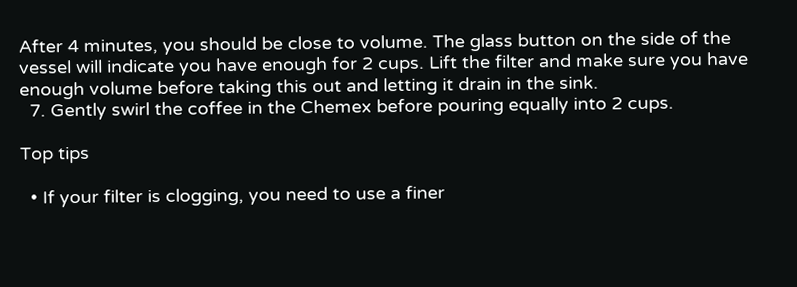After 4 minutes, you should be close to volume. The glass button on the side of the vessel will indicate you have enough for 2 cups. Lift the filter and make sure you have enough volume before taking this out and letting it drain in the sink.
  7. Gently swirl the coffee in the Chemex before pouring equally into 2 cups.

Top tips

  • If your filter is clogging, you need to use a finer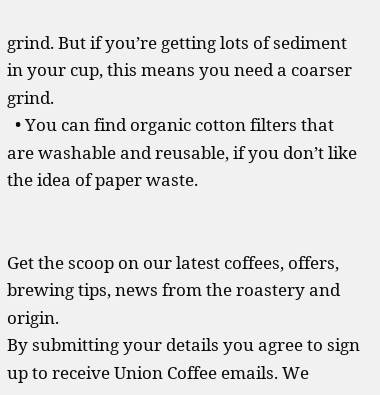grind. But if you’re getting lots of sediment in your cup, this means you need a coarser grind.
  • You can find organic cotton filters that are washable and reusable, if you don’t like the idea of paper waste.


Get the scoop on our latest coffees, offers, brewing tips, news from the roastery and origin.
By submitting your details you agree to sign up to receive Union Coffee emails. We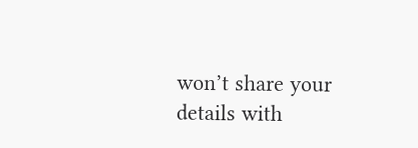won’t share your details with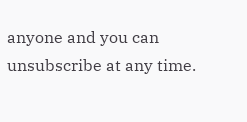anyone and you can unsubscribe at any time.